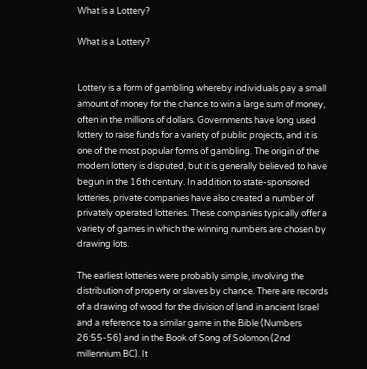What is a Lottery?

What is a Lottery?


Lottery is a form of gambling whereby individuals pay a small amount of money for the chance to win a large sum of money, often in the millions of dollars. Governments have long used lottery to raise funds for a variety of public projects, and it is one of the most popular forms of gambling. The origin of the modern lottery is disputed, but it is generally believed to have begun in the 16th century. In addition to state-sponsored lotteries, private companies have also created a number of privately operated lotteries. These companies typically offer a variety of games in which the winning numbers are chosen by drawing lots.

The earliest lotteries were probably simple, involving the distribution of property or slaves by chance. There are records of a drawing of wood for the division of land in ancient Israel and a reference to a similar game in the Bible (Numbers 26:55-56) and in the Book of Song of Solomon (2nd millennium BC). It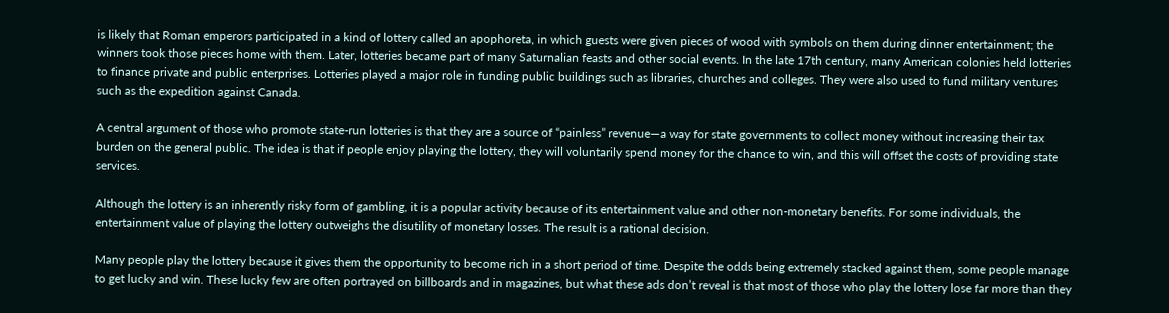is likely that Roman emperors participated in a kind of lottery called an apophoreta, in which guests were given pieces of wood with symbols on them during dinner entertainment; the winners took those pieces home with them. Later, lotteries became part of many Saturnalian feasts and other social events. In the late 17th century, many American colonies held lotteries to finance private and public enterprises. Lotteries played a major role in funding public buildings such as libraries, churches and colleges. They were also used to fund military ventures such as the expedition against Canada.

A central argument of those who promote state-run lotteries is that they are a source of “painless” revenue—a way for state governments to collect money without increasing their tax burden on the general public. The idea is that if people enjoy playing the lottery, they will voluntarily spend money for the chance to win, and this will offset the costs of providing state services.

Although the lottery is an inherently risky form of gambling, it is a popular activity because of its entertainment value and other non-monetary benefits. For some individuals, the entertainment value of playing the lottery outweighs the disutility of monetary losses. The result is a rational decision.

Many people play the lottery because it gives them the opportunity to become rich in a short period of time. Despite the odds being extremely stacked against them, some people manage to get lucky and win. These lucky few are often portrayed on billboards and in magazines, but what these ads don’t reveal is that most of those who play the lottery lose far more than they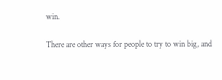win.

There are other ways for people to try to win big, and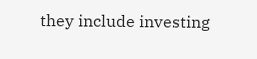they include investing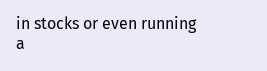in stocks or even running a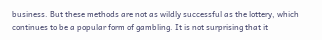business. But these methods are not as wildly successful as the lottery, which continues to be a popular form of gambling. It is not surprising that it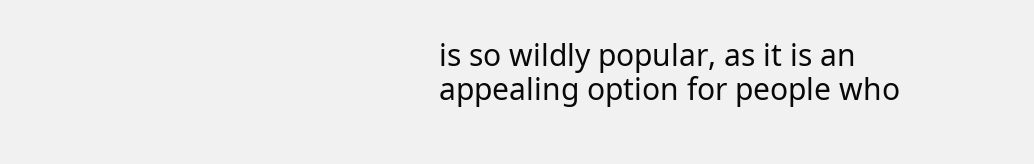is so wildly popular, as it is an appealing option for people who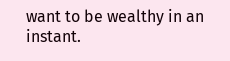want to be wealthy in an instant.